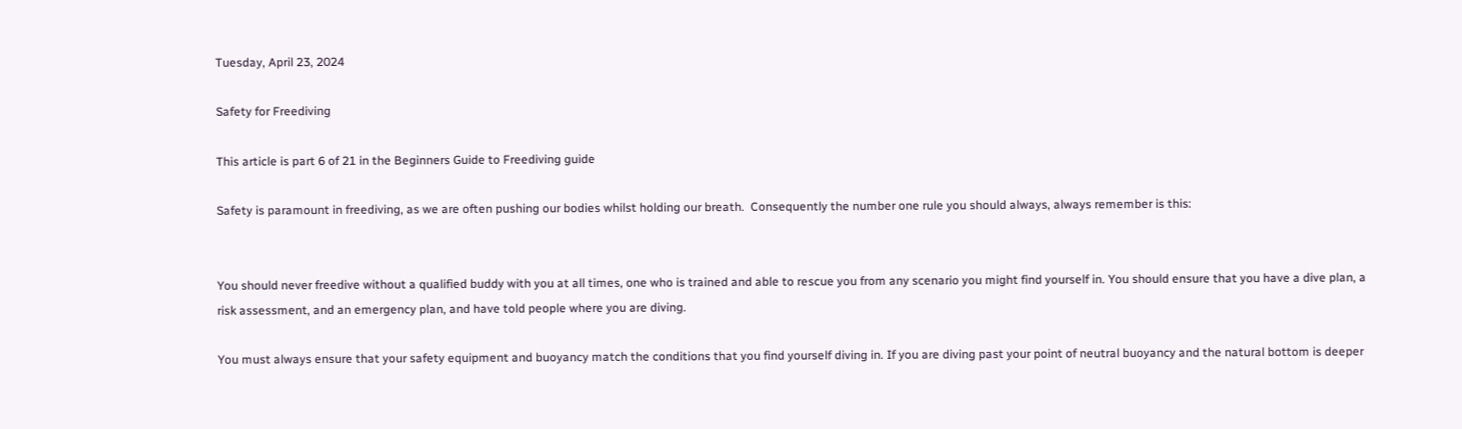Tuesday, April 23, 2024

Safety for Freediving

This article is part 6 of 21 in the Beginners Guide to Freediving guide

Safety is paramount in freediving, as we are often pushing our bodies whilst holding our breath.  Consequently the number one rule you should always, always remember is this:


You should never freedive without a qualified buddy with you at all times, one who is trained and able to rescue you from any scenario you might find yourself in. You should ensure that you have a dive plan, a risk assessment, and an emergency plan, and have told people where you are diving.

You must always ensure that your safety equipment and buoyancy match the conditions that you find yourself diving in. If you are diving past your point of neutral buoyancy and the natural bottom is deeper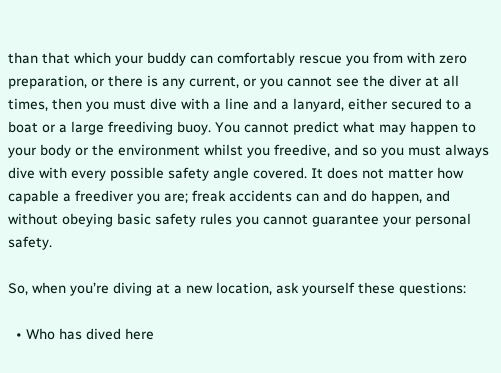than that which your buddy can comfortably rescue you from with zero preparation, or there is any current, or you cannot see the diver at all times, then you must dive with a line and a lanyard, either secured to a boat or a large freediving buoy. You cannot predict what may happen to your body or the environment whilst you freedive, and so you must always dive with every possible safety angle covered. It does not matter how capable a freediver you are; freak accidents can and do happen, and without obeying basic safety rules you cannot guarantee your personal safety.

So, when you’re diving at a new location, ask yourself these questions:

  • Who has dived here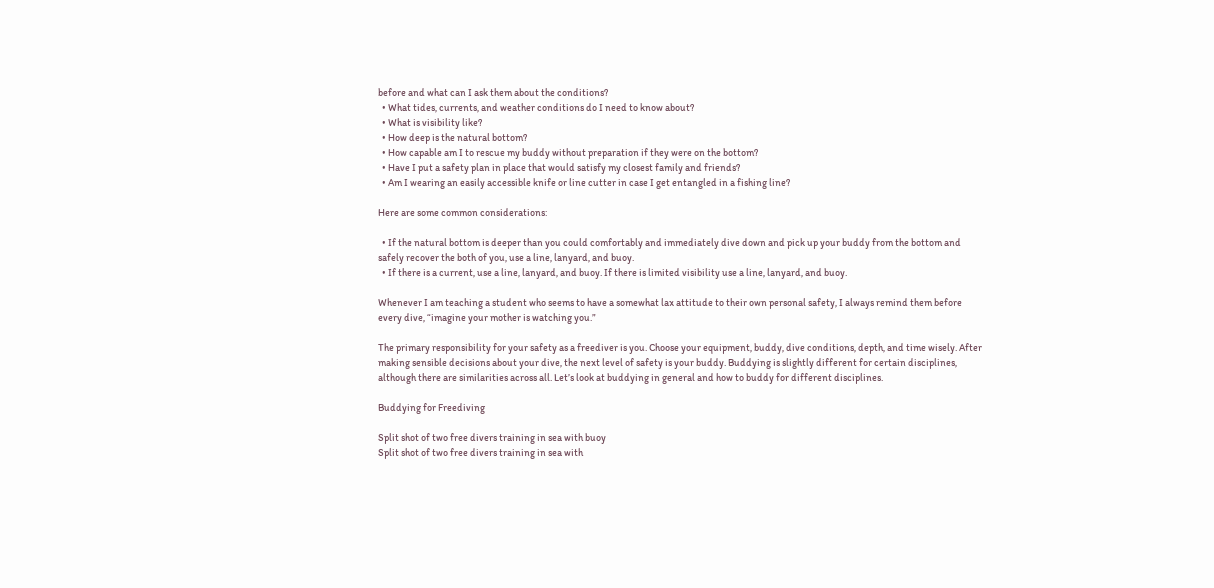before and what can I ask them about the conditions?
  • What tides, currents, and weather conditions do I need to know about?
  • What is visibility like?
  • How deep is the natural bottom?
  • How capable am I to rescue my buddy without preparation if they were on the bottom?
  • Have I put a safety plan in place that would satisfy my closest family and friends?
  • Am I wearing an easily accessible knife or line cutter in case I get entangled in a fishing line?

Here are some common considerations:

  • If the natural bottom is deeper than you could comfortably and immediately dive down and pick up your buddy from the bottom and safely recover the both of you, use a line, lanyard, and buoy.
  • If there is a current, use a line, lanyard, and buoy. If there is limited visibility use a line, lanyard, and buoy.

Whenever I am teaching a student who seems to have a somewhat lax attitude to their own personal safety, I always remind them before every dive, “imagine your mother is watching you.”

The primary responsibility for your safety as a freediver is you. Choose your equipment, buddy, dive conditions, depth, and time wisely. After making sensible decisions about your dive, the next level of safety is your buddy. Buddying is slightly different for certain disciplines, although there are similarities across all. Let’s look at buddying in general and how to buddy for different disciplines.

Buddying for Freediving

Split shot of two free divers training in sea with buoy
Split shot of two free divers training in sea with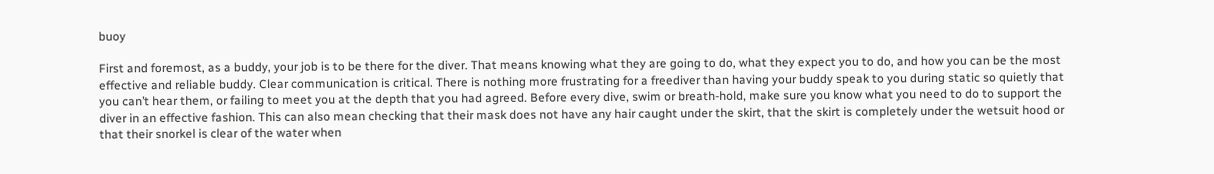buoy

First and foremost, as a buddy, your job is to be there for the diver. That means knowing what they are going to do, what they expect you to do, and how you can be the most effective and reliable buddy. Clear communication is critical. There is nothing more frustrating for a freediver than having your buddy speak to you during static so quietly that you can’t hear them, or failing to meet you at the depth that you had agreed. Before every dive, swim or breath-hold, make sure you know what you need to do to support the diver in an effective fashion. This can also mean checking that their mask does not have any hair caught under the skirt, that the skirt is completely under the wetsuit hood or that their snorkel is clear of the water when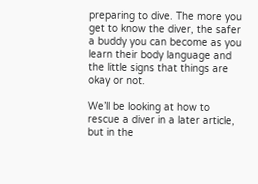preparing to dive. The more you get to know the diver, the safer a buddy you can become as you learn their body language and the little signs that things are okay or not.

We’ll be looking at how to rescue a diver in a later article, but in the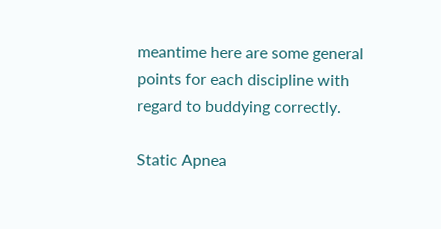meantime here are some general points for each discipline with regard to buddying correctly.

Static Apnea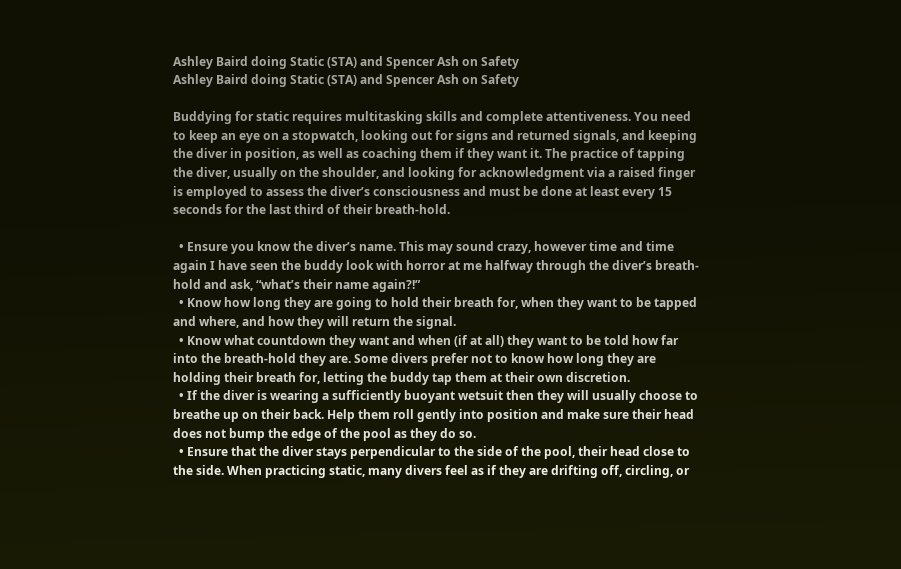Ashley Baird doing Static (STA) and Spencer Ash on Safety
Ashley Baird doing Static (STA) and Spencer Ash on Safety

Buddying for static requires multitasking skills and complete attentiveness. You need to keep an eye on a stopwatch, looking out for signs and returned signals, and keeping the diver in position, as well as coaching them if they want it. The practice of tapping the diver, usually on the shoulder, and looking for acknowledgment via a raised finger is employed to assess the diver’s consciousness and must be done at least every 15 seconds for the last third of their breath-hold.

  • Ensure you know the diver’s name. This may sound crazy, however time and time again I have seen the buddy look with horror at me halfway through the diver’s breath-hold and ask, “what’s their name again?!”
  • Know how long they are going to hold their breath for, when they want to be tapped and where, and how they will return the signal.
  • Know what countdown they want and when (if at all) they want to be told how far into the breath-hold they are. Some divers prefer not to know how long they are holding their breath for, letting the buddy tap them at their own discretion.
  • If the diver is wearing a sufficiently buoyant wetsuit then they will usually choose to breathe up on their back. Help them roll gently into position and make sure their head does not bump the edge of the pool as they do so.
  • Ensure that the diver stays perpendicular to the side of the pool, their head close to the side. When practicing static, many divers feel as if they are drifting off, circling, or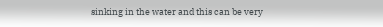sinking in the water and this can be very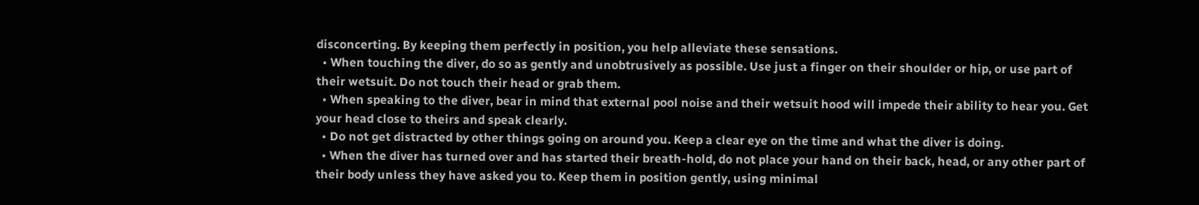disconcerting. By keeping them perfectly in position, you help alleviate these sensations.
  • When touching the diver, do so as gently and unobtrusively as possible. Use just a finger on their shoulder or hip, or use part of their wetsuit. Do not touch their head or grab them.
  • When speaking to the diver, bear in mind that external pool noise and their wetsuit hood will impede their ability to hear you. Get your head close to theirs and speak clearly.
  • Do not get distracted by other things going on around you. Keep a clear eye on the time and what the diver is doing.
  • When the diver has turned over and has started their breath-hold, do not place your hand on their back, head, or any other part of their body unless they have asked you to. Keep them in position gently, using minimal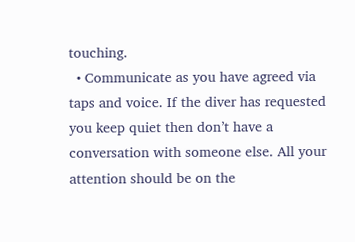touching.
  • Communicate as you have agreed via taps and voice. If the diver has requested you keep quiet then don’t have a conversation with someone else. All your attention should be on the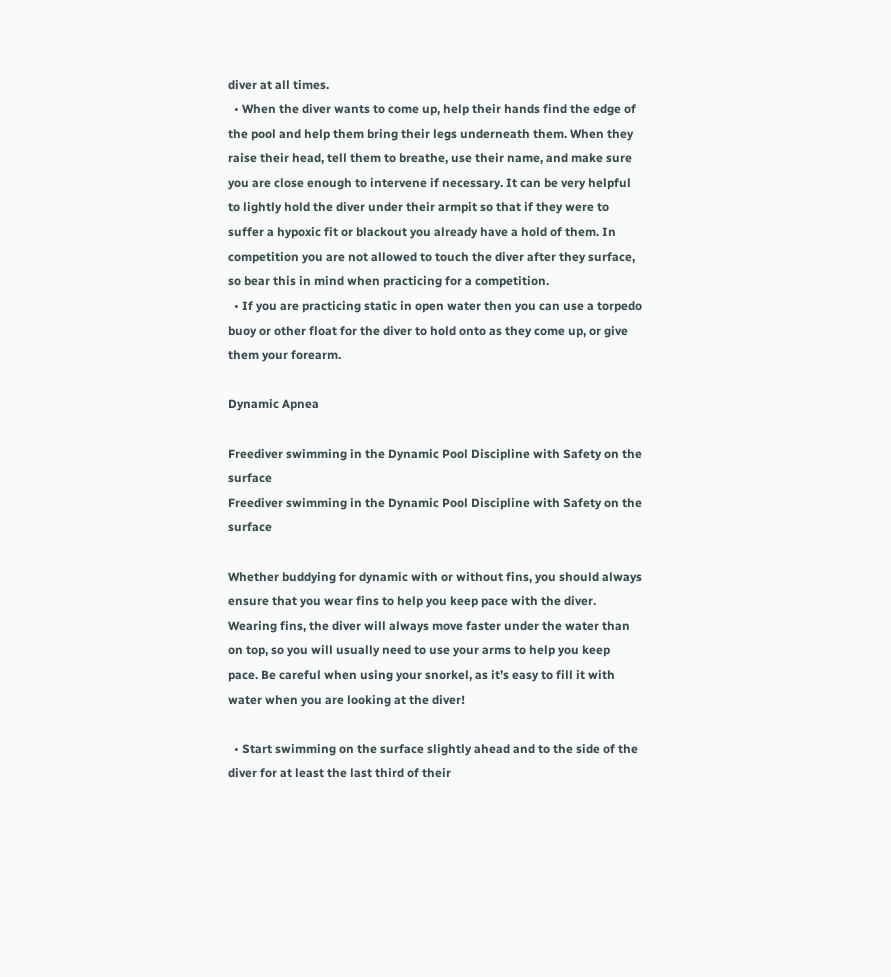diver at all times.
  • When the diver wants to come up, help their hands find the edge of the pool and help them bring their legs underneath them. When they raise their head, tell them to breathe, use their name, and make sure you are close enough to intervene if necessary. It can be very helpful to lightly hold the diver under their armpit so that if they were to suffer a hypoxic fit or blackout you already have a hold of them. In competition you are not allowed to touch the diver after they surface, so bear this in mind when practicing for a competition.
  • If you are practicing static in open water then you can use a torpedo buoy or other float for the diver to hold onto as they come up, or give them your forearm.

Dynamic Apnea

Freediver swimming in the Dynamic Pool Discipline with Safety on the surface
Freediver swimming in the Dynamic Pool Discipline with Safety on the surface

Whether buddying for dynamic with or without fins, you should always ensure that you wear fins to help you keep pace with the diver. Wearing fins, the diver will always move faster under the water than on top, so you will usually need to use your arms to help you keep pace. Be careful when using your snorkel, as it’s easy to fill it with water when you are looking at the diver!

  • Start swimming on the surface slightly ahead and to the side of the diver for at least the last third of their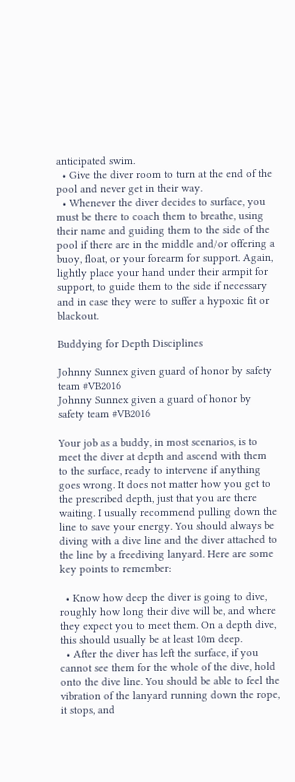anticipated swim.
  • Give the diver room to turn at the end of the pool and never get in their way.
  • Whenever the diver decides to surface, you must be there to coach them to breathe, using their name and guiding them to the side of the pool if there are in the middle and/or offering a buoy, float, or your forearm for support. Again, lightly place your hand under their armpit for support, to guide them to the side if necessary and in case they were to suffer a hypoxic fit or blackout.

Buddying for Depth Disciplines

Johnny Sunnex given guard of honor by safety team #VB2016
Johnny Sunnex given a guard of honor by safety team #VB2016

Your job as a buddy, in most scenarios, is to meet the diver at depth and ascend with them to the surface, ready to intervene if anything goes wrong. It does not matter how you get to the prescribed depth, just that you are there waiting. I usually recommend pulling down the line to save your energy. You should always be diving with a dive line and the diver attached to the line by a freediving lanyard. Here are some key points to remember:

  • Know how deep the diver is going to dive, roughly how long their dive will be, and where they expect you to meet them. On a depth dive, this should usually be at least 10m deep.
  • After the diver has left the surface, if you cannot see them for the whole of the dive, hold onto the dive line. You should be able to feel the vibration of the lanyard running down the rope, it stops, and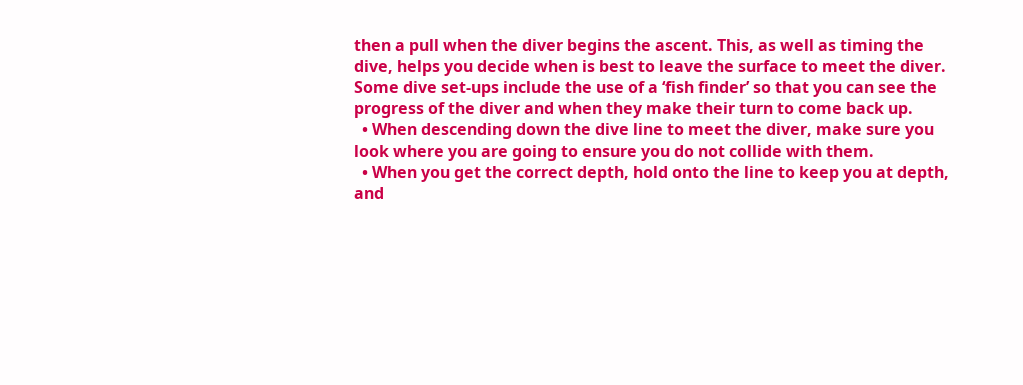then a pull when the diver begins the ascent. This, as well as timing the dive, helps you decide when is best to leave the surface to meet the diver. Some dive set-ups include the use of a ‘fish finder’ so that you can see the progress of the diver and when they make their turn to come back up.
  • When descending down the dive line to meet the diver, make sure you look where you are going to ensure you do not collide with them.
  • When you get the correct depth, hold onto the line to keep you at depth, and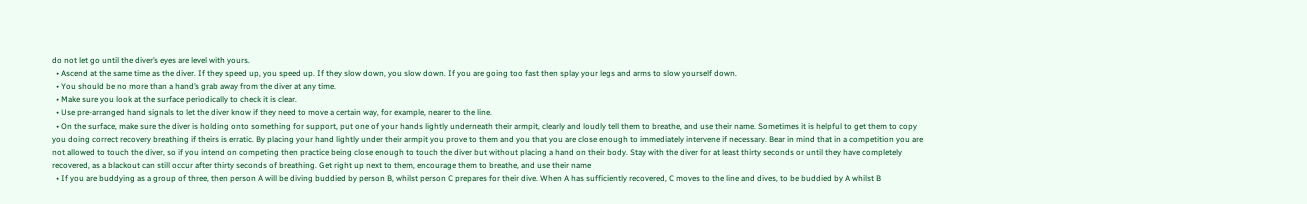do not let go until the diver’s eyes are level with yours.
  • Ascend at the same time as the diver. If they speed up, you speed up. If they slow down, you slow down. If you are going too fast then splay your legs and arms to slow yourself down.
  • You should be no more than a hand’s grab away from the diver at any time.
  • Make sure you look at the surface periodically to check it is clear.
  • Use pre-arranged hand signals to let the diver know if they need to move a certain way, for example, nearer to the line.
  • On the surface, make sure the diver is holding onto something for support, put one of your hands lightly underneath their armpit, clearly and loudly tell them to breathe, and use their name. Sometimes it is helpful to get them to copy you doing correct recovery breathing if theirs is erratic. By placing your hand lightly under their armpit you prove to them and you that you are close enough to immediately intervene if necessary. Bear in mind that in a competition you are not allowed to touch the diver, so if you intend on competing then practice being close enough to touch the diver but without placing a hand on their body. Stay with the diver for at least thirty seconds or until they have completely recovered, as a blackout can still occur after thirty seconds of breathing. Get right up next to them, encourage them to breathe, and use their name
  • If you are buddying as a group of three, then person A will be diving buddied by person B, whilst person C prepares for their dive. When A has sufficiently recovered, C moves to the line and dives, to be buddied by A whilst B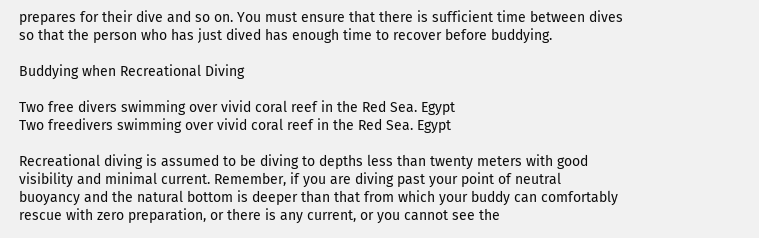prepares for their dive and so on. You must ensure that there is sufficient time between dives so that the person who has just dived has enough time to recover before buddying.

Buddying when Recreational Diving

Two free divers swimming over vivid coral reef in the Red Sea. Egypt
Two freedivers swimming over vivid coral reef in the Red Sea. Egypt

Recreational diving is assumed to be diving to depths less than twenty meters with good visibility and minimal current. Remember, if you are diving past your point of neutral buoyancy and the natural bottom is deeper than that from which your buddy can comfortably rescue with zero preparation, or there is any current, or you cannot see the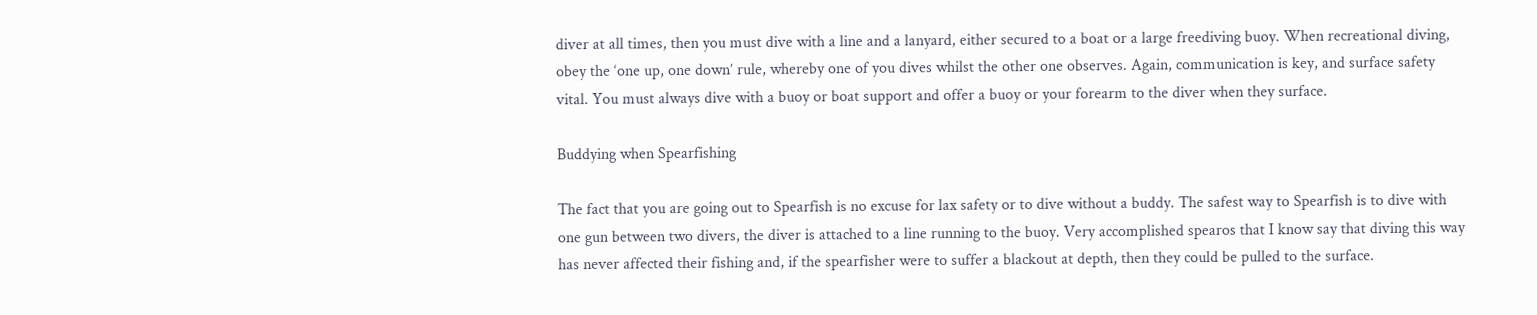diver at all times, then you must dive with a line and a lanyard, either secured to a boat or a large freediving buoy. When recreational diving, obey the ‘one up, one down’ rule, whereby one of you dives whilst the other one observes. Again, communication is key, and surface safety vital. You must always dive with a buoy or boat support and offer a buoy or your forearm to the diver when they surface.

Buddying when Spearfishing

The fact that you are going out to Spearfish is no excuse for lax safety or to dive without a buddy. The safest way to Spearfish is to dive with one gun between two divers, the diver is attached to a line running to the buoy. Very accomplished spearos that I know say that diving this way has never affected their fishing and, if the spearfisher were to suffer a blackout at depth, then they could be pulled to the surface.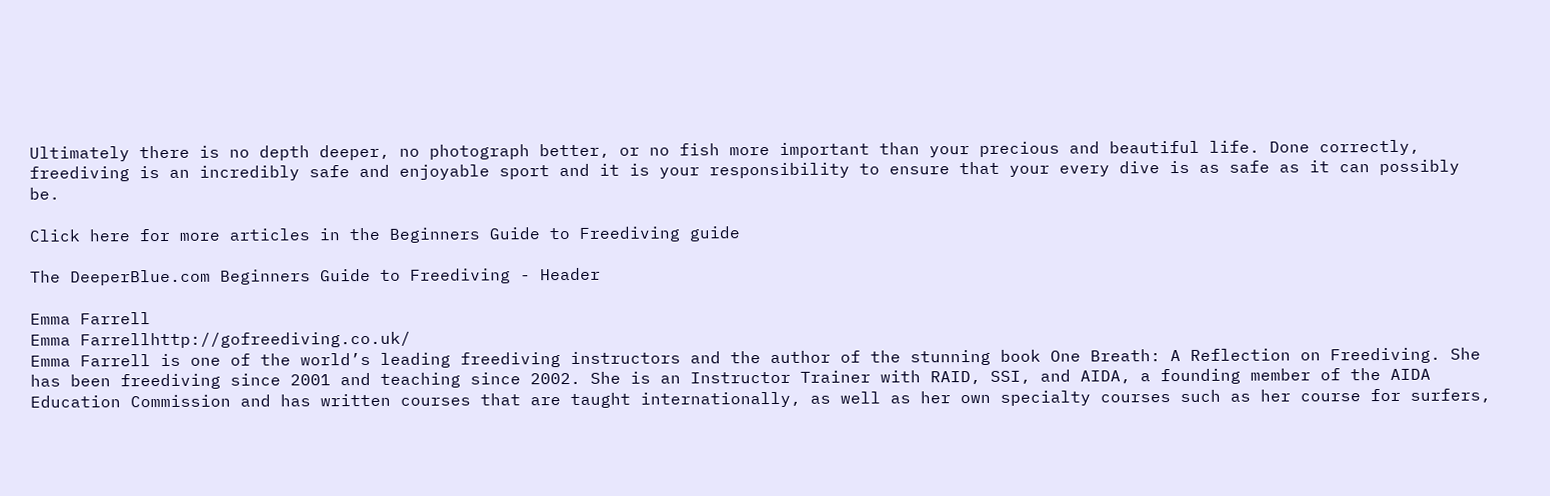Ultimately there is no depth deeper, no photograph better, or no fish more important than your precious and beautiful life. Done correctly, freediving is an incredibly safe and enjoyable sport and it is your responsibility to ensure that your every dive is as safe as it can possibly be.

Click here for more articles in the Beginners Guide to Freediving guide

The DeeperBlue.com Beginners Guide to Freediving - Header

Emma Farrell
Emma Farrellhttp://gofreediving.co.uk/
Emma Farrell is one of the world’s leading freediving instructors and the author of the stunning book One Breath: A Reflection on Freediving. She has been freediving since 2001 and teaching since 2002. She is an Instructor Trainer with RAID, SSI, and AIDA, a founding member of the AIDA Education Commission and has written courses that are taught internationally, as well as her own specialty courses such as her course for surfers,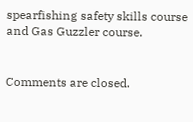spearfishing safety skills course and Gas Guzzler course.


Comments are closed.